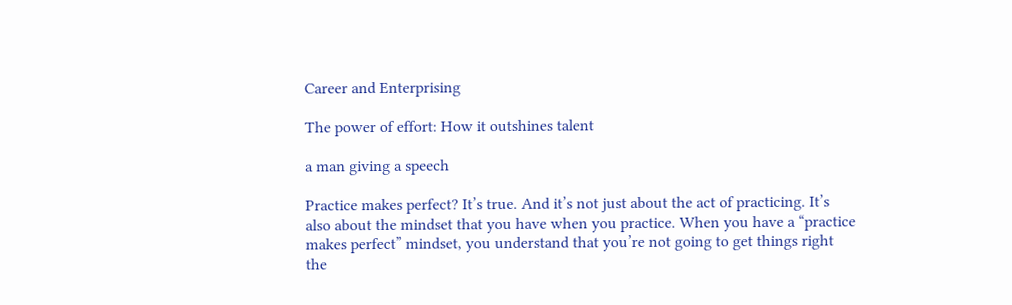Career and Enterprising

The power of effort: How it outshines talent

a man giving a speech

Practice makes perfect? It’s true. And it’s not just about the act of practicing. It’s also about the mindset that you have when you practice. When you have a “practice makes perfect” mindset, you understand that you’re not going to get things right the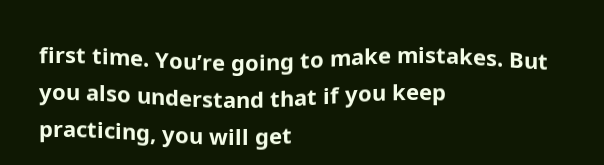first time. You’re going to make mistakes. But you also understand that if you keep practicing, you will get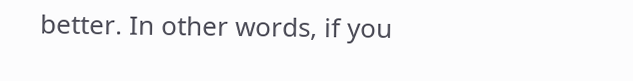better. In other words, if you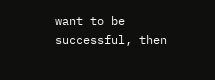want to be successful, then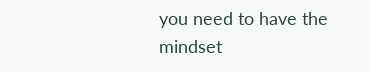you need to have the mindset